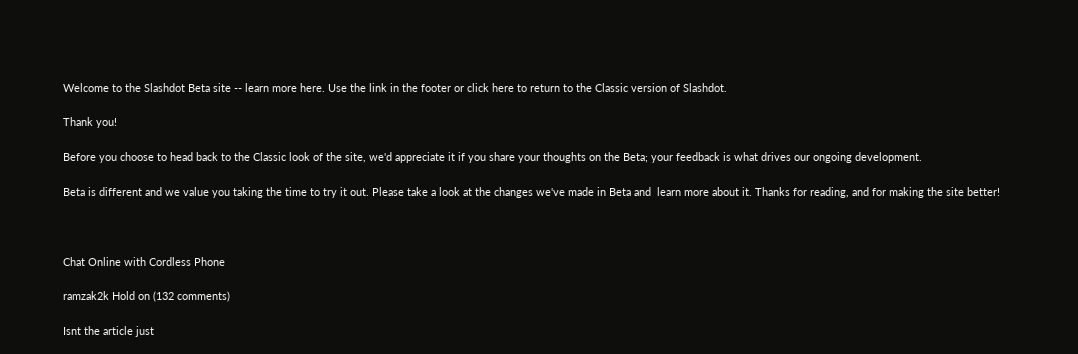Welcome to the Slashdot Beta site -- learn more here. Use the link in the footer or click here to return to the Classic version of Slashdot.

Thank you!

Before you choose to head back to the Classic look of the site, we'd appreciate it if you share your thoughts on the Beta; your feedback is what drives our ongoing development.

Beta is different and we value you taking the time to try it out. Please take a look at the changes we've made in Beta and  learn more about it. Thanks for reading, and for making the site better!



Chat Online with Cordless Phone

ramzak2k Hold on (132 comments)

Isnt the article just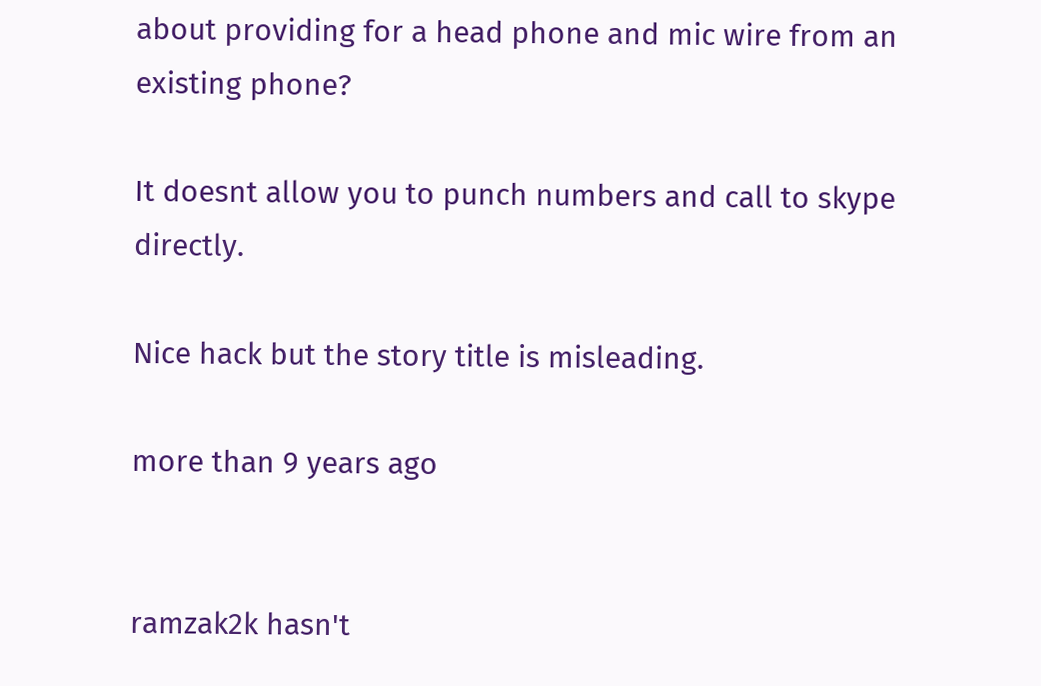about providing for a head phone and mic wire from an existing phone?

It doesnt allow you to punch numbers and call to skype directly.

Nice hack but the story title is misleading.

more than 9 years ago


ramzak2k hasn't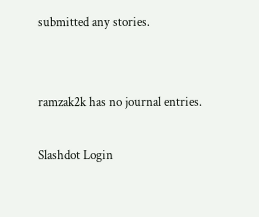submitted any stories.


ramzak2k has no journal entries.

Slashdot Login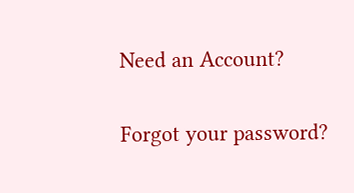Need an Account?

Forgot your password?